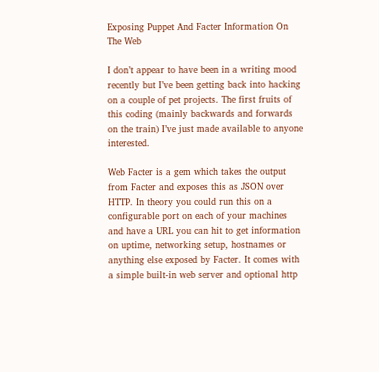Exposing Puppet And Facter Information On The Web

I don’t appear to have been in a writing mood recently but I’ve been getting back into hacking on a couple of pet projects. The first fruits of this coding (mainly backwards and forwards on the train) I’ve just made available to anyone interested.

Web Facter is a gem which takes the output from Facter and exposes this as JSON over HTTP. In theory you could run this on a configurable port on each of your machines and have a URL you can hit to get information on uptime, networking setup, hostnames or anything else exposed by Facter. It comes with a simple built-in web server and optional http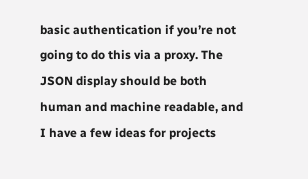basic authentication if you’re not going to do this via a proxy. The JSON display should be both human and machine readable, and I have a few ideas for projects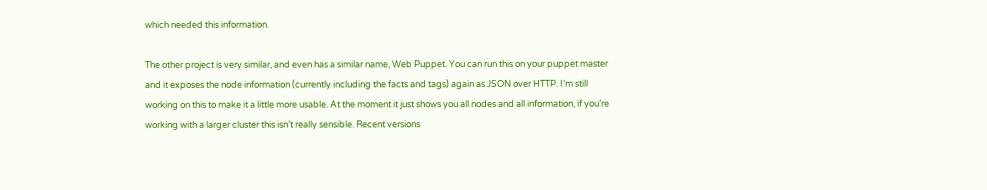which needed this information.

The other project is very similar, and even has a similar name, Web Puppet. You can run this on your puppet master and it exposes the node information (currently including the facts and tags) again as JSON over HTTP. I’m still working on this to make it a little more usable. At the moment it just shows you all nodes and all information, if you’re working with a larger cluster this isn’t really sensible. Recent versions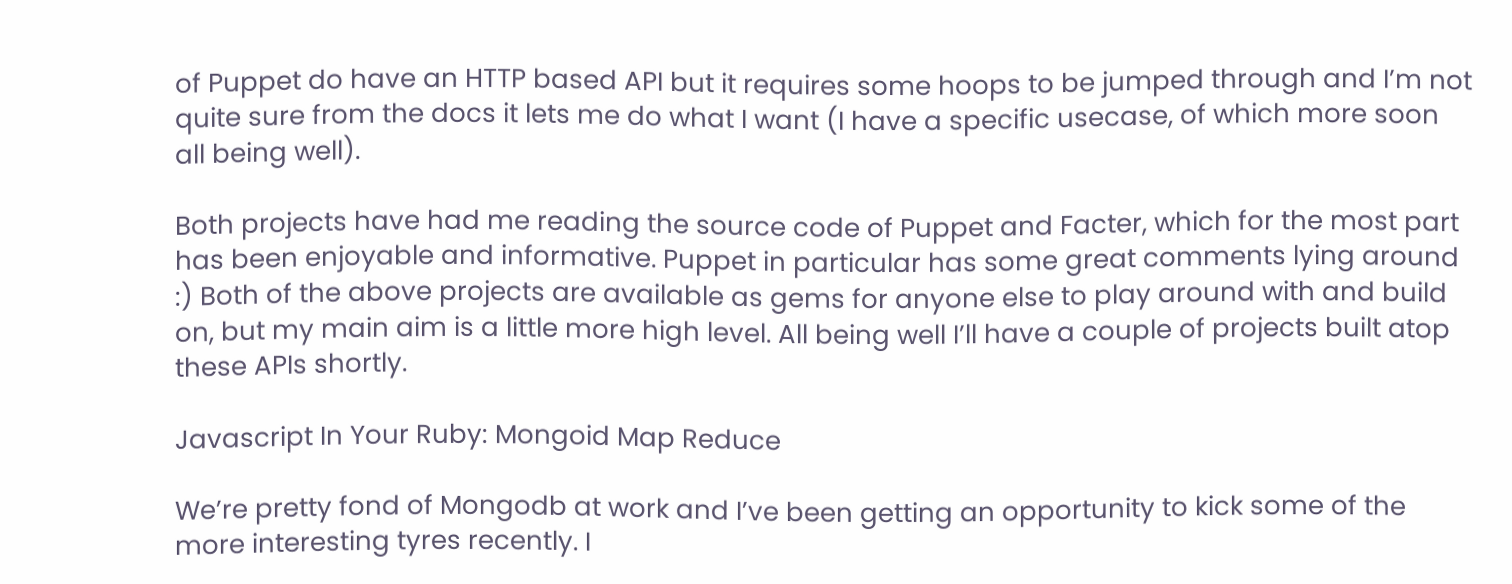of Puppet do have an HTTP based API but it requires some hoops to be jumped through and I’m not quite sure from the docs it lets me do what I want (I have a specific usecase, of which more soon all being well).

Both projects have had me reading the source code of Puppet and Facter, which for the most part has been enjoyable and informative. Puppet in particular has some great comments lying around :) Both of the above projects are available as gems for anyone else to play around with and build on, but my main aim is a little more high level. All being well I’ll have a couple of projects built atop these APIs shortly.

Javascript In Your Ruby: Mongoid Map Reduce

We’re pretty fond of Mongodb at work and I’ve been getting an opportunity to kick some of the more interesting tyres recently. I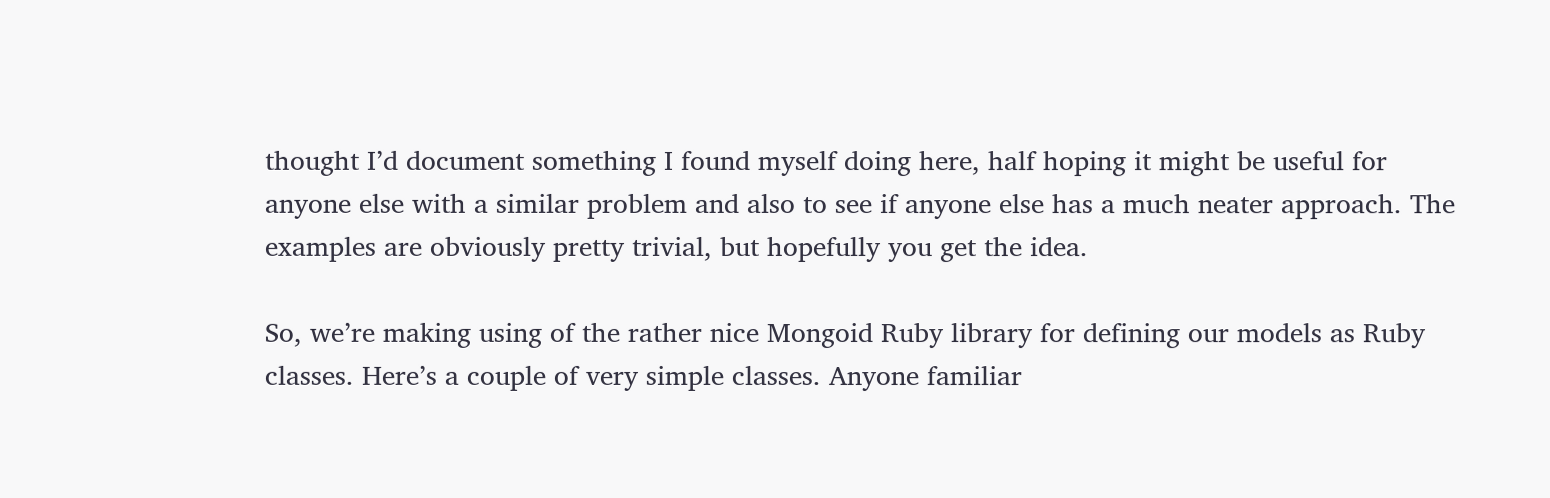thought I’d document something I found myself doing here, half hoping it might be useful for anyone else with a similar problem and also to see if anyone else has a much neater approach. The examples are obviously pretty trivial, but hopefully you get the idea.

So, we’re making using of the rather nice Mongoid Ruby library for defining our models as Ruby classes. Here’s a couple of very simple classes. Anyone familiar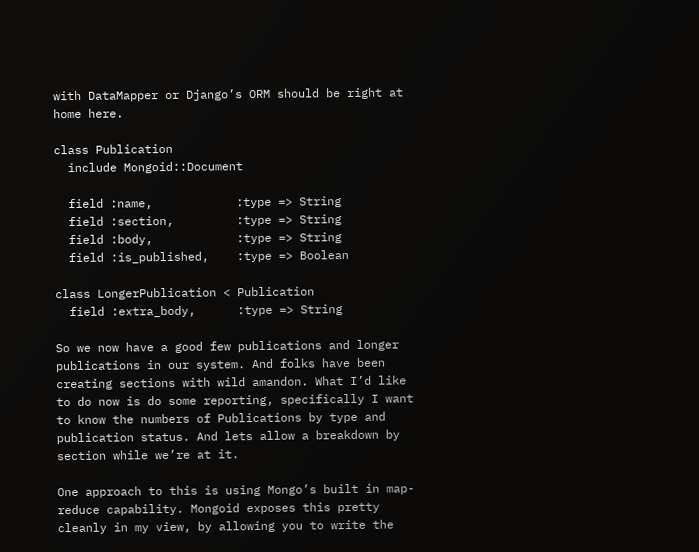with DataMapper or Django’s ORM should be right at home here.

class Publication
  include Mongoid::Document

  field :name,            :type => String
  field :section,         :type => String
  field :body,            :type => String
  field :is_published,    :type => Boolean

class LongerPublication < Publication
  field :extra_body,      :type => String

So we now have a good few publications and longer publications in our system. And folks have been creating sections with wild amandon. What I’d like to do now is do some reporting, specifically I want to know the numbers of Publications by type and publication status. And lets allow a breakdown by section while we’re at it.

One approach to this is using Mongo’s built in map-reduce capability. Mongoid exposes this pretty cleanly in my view, by allowing you to write the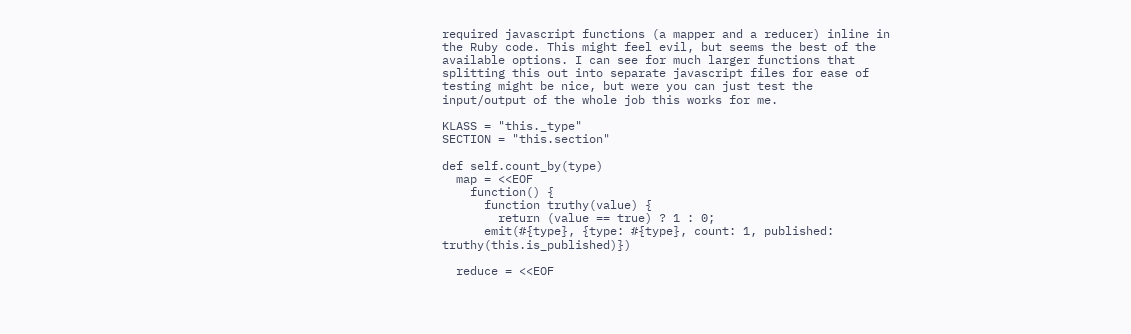required javascript functions (a mapper and a reducer) inline in the Ruby code. This might feel evil, but seems the best of the available options. I can see for much larger functions that splitting this out into separate javascript files for ease of testing might be nice, but were you can just test the input/output of the whole job this works for me.

KLASS = "this._type"
SECTION = "this.section"

def self.count_by(type)
  map = <<EOF
    function() {
      function truthy(value) {
        return (value == true) ? 1 : 0;
      emit(#{type}, {type: #{type}, count: 1, published: truthy(this.is_published)})

  reduce = <<EOF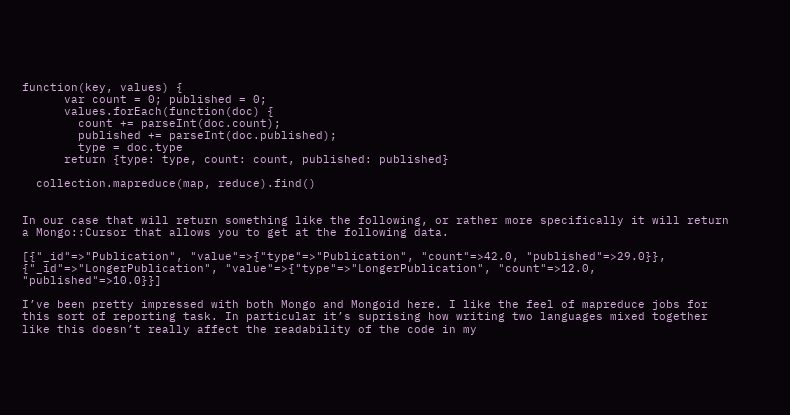function(key, values) {
      var count = 0; published = 0;
      values.forEach(function(doc) {
        count += parseInt(doc.count);
        published += parseInt(doc.published);
        type = doc.type
      return {type: type, count: count, published: published}

  collection.mapreduce(map, reduce).find()


In our case that will return something like the following, or rather more specifically it will return a Mongo::Cursor that allows you to get at the following data.

[{"_id"=>"Publication", "value"=>{"type"=>"Publication", "count"=>42.0, "published"=>29.0}},
{"_id"=>"LongerPublication", "value"=>{"type"=>"LongerPublication", "count"=>12.0, "published"=>10.0}}]

I’ve been pretty impressed with both Mongo and Mongoid here. I like the feel of mapreduce jobs for this sort of reporting task. In particular it’s suprising how writing two languages mixed together like this doesn’t really affect the readability of the code in my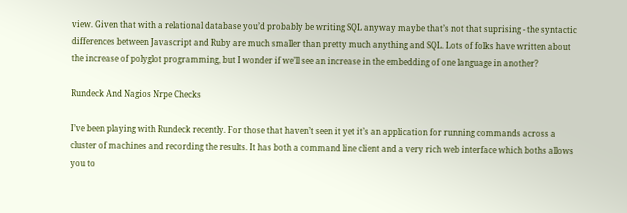view. Given that with a relational database you’d probably be writing SQL anyway maybe that’s not that suprising - the syntactic differences between Javascript and Ruby are much smaller than pretty much anything and SQL. Lots of folks have written about the increase of polyglot programming, but I wonder if we’ll see an increase in the embedding of one language in another?

Rundeck And Nagios Nrpe Checks

I’ve been playing with Rundeck recently. For those that haven’t seen it yet it’s an application for running commands across a cluster of machines and recording the results. It has both a command line client and a very rich web interface which boths allows you to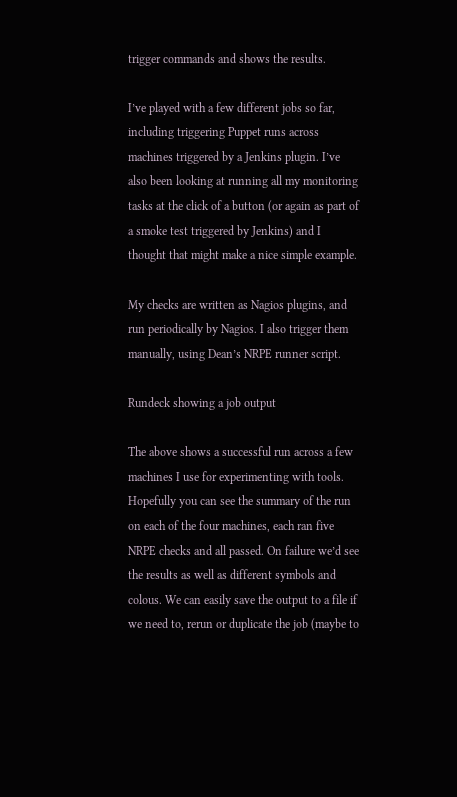trigger commands and shows the results.

I’ve played with a few different jobs so far, including triggering Puppet runs across machines triggered by a Jenkins plugin. I’ve also been looking at running all my monitoring tasks at the click of a button (or again as part of a smoke test triggered by Jenkins) and I thought that might make a nice simple example.

My checks are written as Nagios plugins, and run periodically by Nagios. I also trigger them manually, using Dean’s NRPE runner script.

Rundeck showing a job output

The above shows a successful run across a few machines I use for experimenting with tools. Hopefully you can see the summary of the run on each of the four machines, each ran five NRPE checks and all passed. On failure we’d see the results as well as different symbols and colous. We can easily save the output to a file if we need to, rerun or duplicate the job (maybe to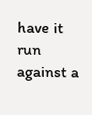have it run against a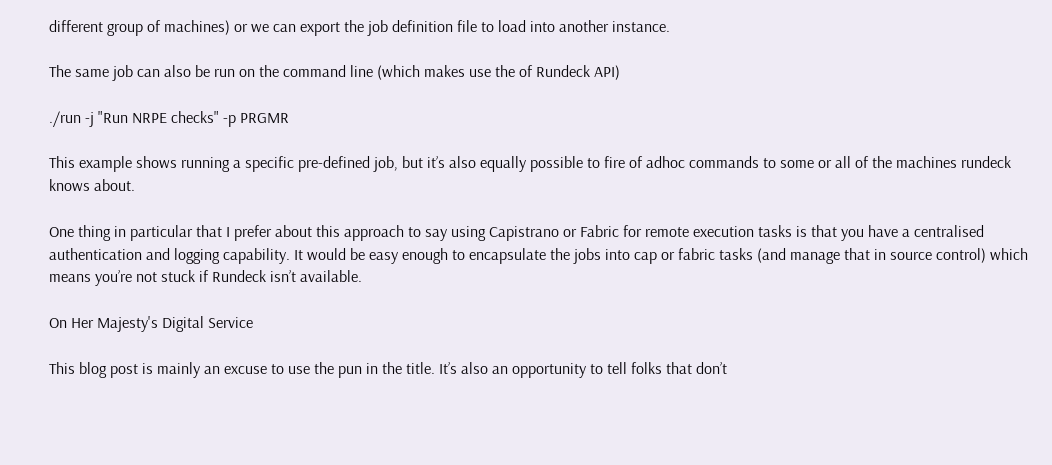different group of machines) or we can export the job definition file to load into another instance.

The same job can also be run on the command line (which makes use the of Rundeck API)

./run -j "Run NRPE checks" -p PRGMR

This example shows running a specific pre-defined job, but it’s also equally possible to fire of adhoc commands to some or all of the machines rundeck knows about.

One thing in particular that I prefer about this approach to say using Capistrano or Fabric for remote execution tasks is that you have a centralised authentication and logging capability. It would be easy enough to encapsulate the jobs into cap or fabric tasks (and manage that in source control) which means you’re not stuck if Rundeck isn’t available.

On Her Majesty's Digital Service

This blog post is mainly an excuse to use the pun in the title. It’s also an opportunity to tell folks that don’t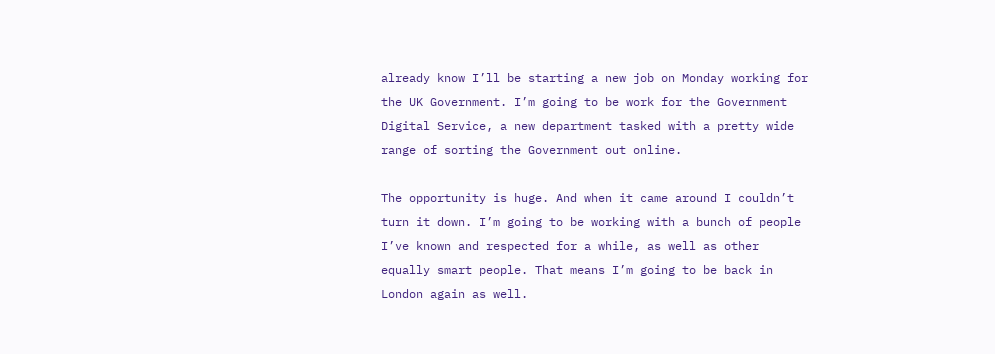already know I’ll be starting a new job on Monday working for the UK Government. I’m going to be work for the Government Digital Service, a new department tasked with a pretty wide range of sorting the Government out online.

The opportunity is huge. And when it came around I couldn’t turn it down. I’m going to be working with a bunch of people I’ve known and respected for a while, as well as other equally smart people. That means I’m going to be back in London again as well.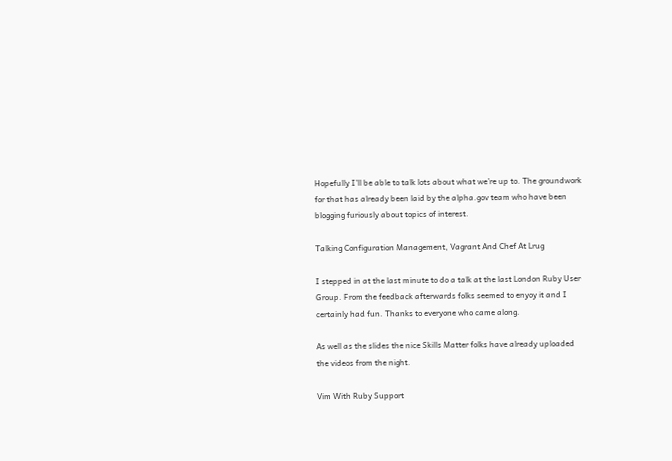Hopefully I’ll be able to talk lots about what we’re up to. The groundwork for that has already been laid by the alpha.gov team who have been blogging furiously about topics of interest.

Talking Configuration Management, Vagrant And Chef At Lrug

I stepped in at the last minute to do a talk at the last London Ruby User Group. From the feedback afterwards folks seemed to enyoy it and I certainly had fun. Thanks to everyone who came along.

As well as the slides the nice Skills Matter folks have already uploaded the videos from the night.

Vim With Ruby Support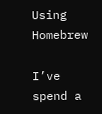Using Homebrew

I’ve spend a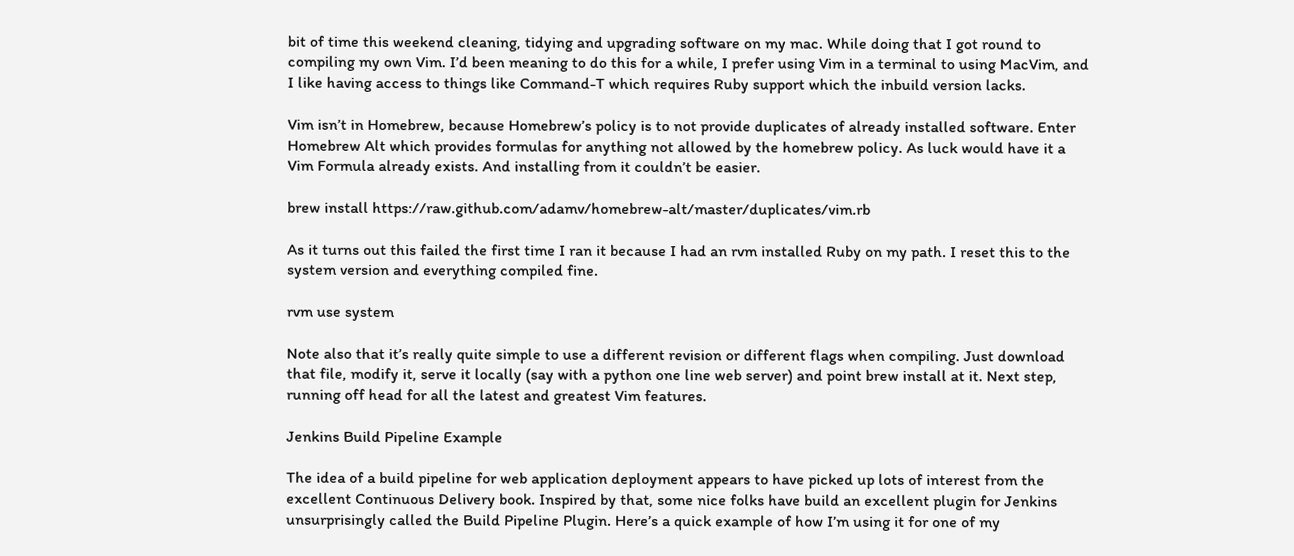bit of time this weekend cleaning, tidying and upgrading software on my mac. While doing that I got round to compiling my own Vim. I’d been meaning to do this for a while, I prefer using Vim in a terminal to using MacVim, and I like having access to things like Command-T which requires Ruby support which the inbuild version lacks.

Vim isn’t in Homebrew, because Homebrew’s policy is to not provide duplicates of already installed software. Enter Homebrew Alt which provides formulas for anything not allowed by the homebrew policy. As luck would have it a Vim Formula already exists. And installing from it couldn’t be easier.

brew install https://raw.github.com/adamv/homebrew-alt/master/duplicates/vim.rb

As it turns out this failed the first time I ran it because I had an rvm installed Ruby on my path. I reset this to the system version and everything compiled fine.

rvm use system

Note also that it’s really quite simple to use a different revision or different flags when compiling. Just download that file, modify it, serve it locally (say with a python one line web server) and point brew install at it. Next step, running off head for all the latest and greatest Vim features.

Jenkins Build Pipeline Example

The idea of a build pipeline for web application deployment appears to have picked up lots of interest from the excellent Continuous Delivery book. Inspired by that, some nice folks have build an excellent plugin for Jenkins unsurprisingly called the Build Pipeline Plugin. Here’s a quick example of how I’m using it for one of my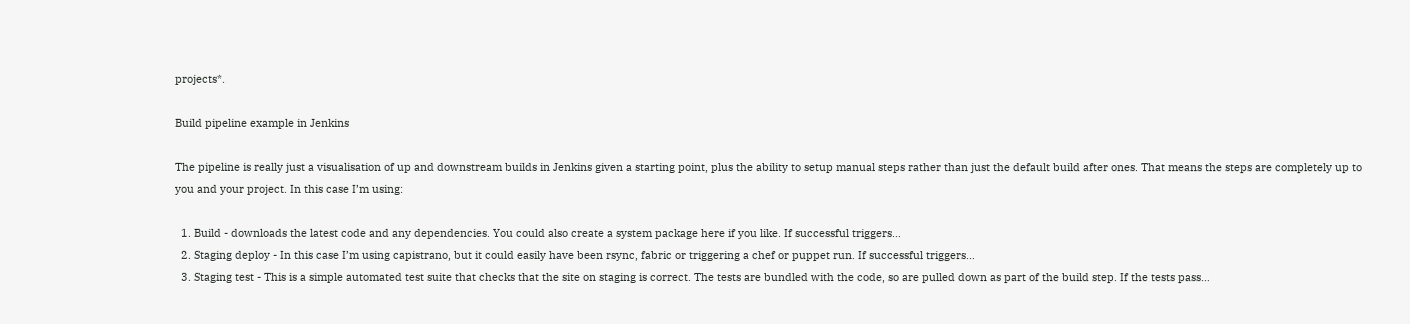projects*.

Build pipeline example in Jenkins

The pipeline is really just a visualisation of up and downstream builds in Jenkins given a starting point, plus the ability to setup manual steps rather than just the default build after ones. That means the steps are completely up to you and your project. In this case I’m using:

  1. Build - downloads the latest code and any dependencies. You could also create a system package here if you like. If successful triggers…
  2. Staging deploy - In this case I’m using capistrano, but it could easily have been rsync, fabric or triggering a chef or puppet run. If successful triggers…
  3. Staging test - This is a simple automated test suite that checks that the site on staging is correct. The tests are bundled with the code, so are pulled down as part of the build step. If the tests pass…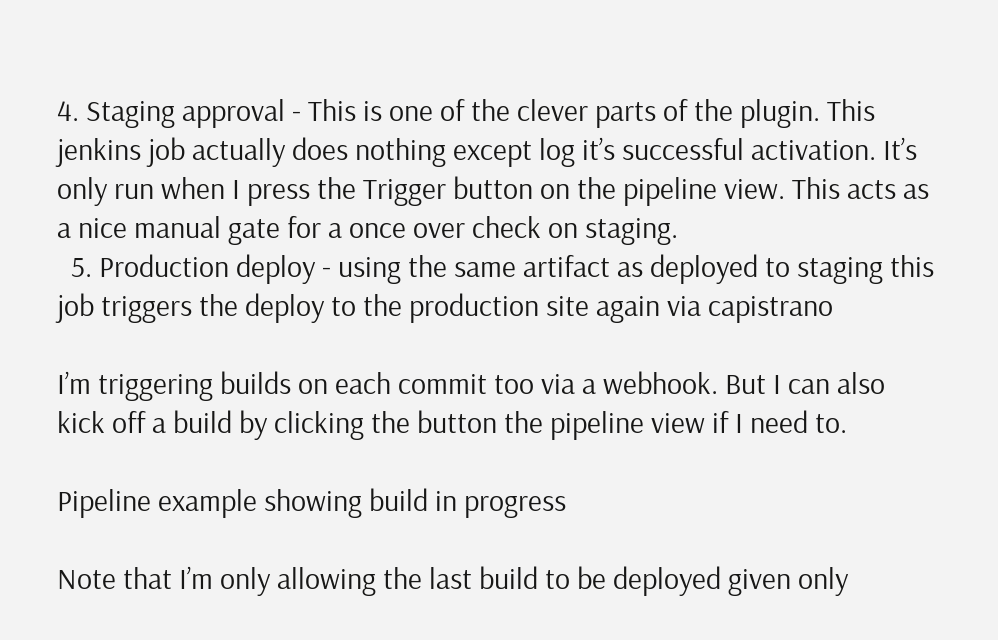4. Staging approval - This is one of the clever parts of the plugin. This jenkins job actually does nothing except log it’s successful activation. It’s only run when I press the Trigger button on the pipeline view. This acts as a nice manual gate for a once over check on staging.
  5. Production deploy - using the same artifact as deployed to staging this job triggers the deploy to the production site again via capistrano

I’m triggering builds on each commit too via a webhook. But I can also kick off a build by clicking the button the pipeline view if I need to.

Pipeline example showing build in progress

Note that I’m only allowing the last build to be deployed given only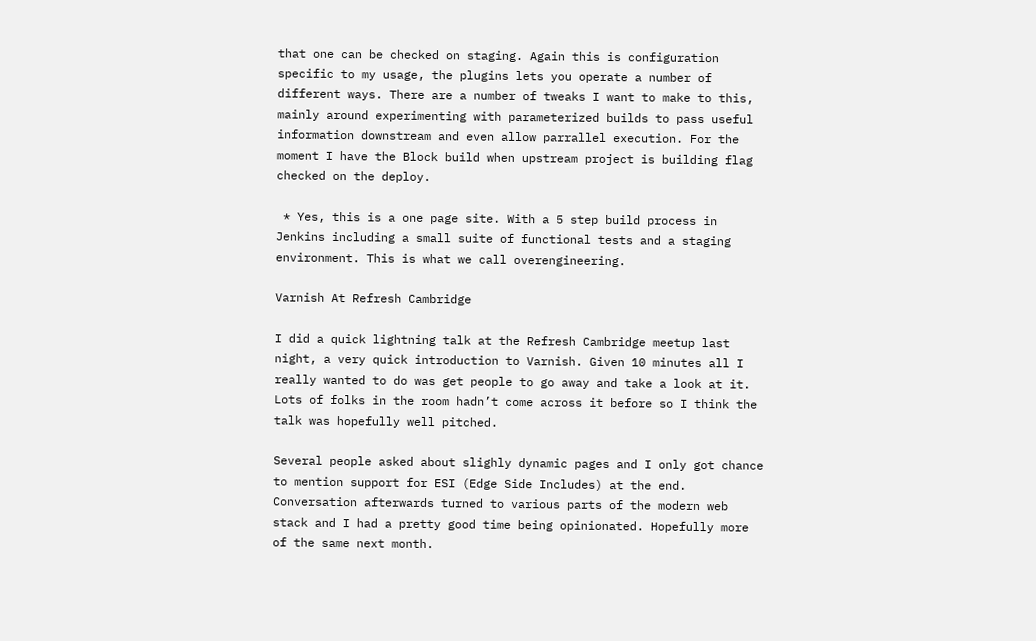that one can be checked on staging. Again this is configuration specific to my usage, the plugins lets you operate a number of different ways. There are a number of tweaks I want to make to this, mainly around experimenting with parameterized builds to pass useful information downstream and even allow parrallel execution. For the moment I have the Block build when upstream project is building flag checked on the deploy.

 * Yes, this is a one page site. With a 5 step build process in Jenkins including a small suite of functional tests and a staging environment. This is what we call overengineering.

Varnish At Refresh Cambridge

I did a quick lightning talk at the Refresh Cambridge meetup last night, a very quick introduction to Varnish. Given 10 minutes all I really wanted to do was get people to go away and take a look at it. Lots of folks in the room hadn’t come across it before so I think the talk was hopefully well pitched.

Several people asked about slighly dynamic pages and I only got chance to mention support for ESI (Edge Side Includes) at the end. Conversation afterwards turned to various parts of the modern web stack and I had a pretty good time being opinionated. Hopefully more of the same next month.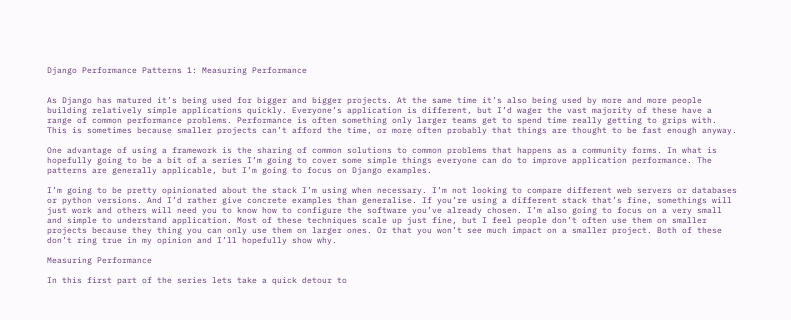Django Performance Patterns 1: Measuring Performance


As Django has matured it’s being used for bigger and bigger projects. At the same time it’s also being used by more and more people building relatively simple applications quickly. Everyone’s application is different, but I’d wager the vast majority of these have a range of common performance problems. Performance is often something only larger teams get to spend time really getting to grips with. This is sometimes because smaller projects can’t afford the time, or more often probably that things are thought to be fast enough anyway.

One advantage of using a framework is the sharing of common solutions to common problems that happens as a community forms. In what is hopefully going to be a bit of a series I’m going to cover some simple things everyone can do to improve application performance. The patterns are generally applicable, but I’m going to focus on Django examples.

I’m going to be pretty opinionated about the stack I’m using when necessary. I’m not looking to compare different web servers or databases or python versions. And I’d rather give concrete examples than generalise. If you’re using a different stack that’s fine, somethings will just work and others will need you to know how to configure the software you’ve already chosen. I’m also going to focus on a very small and simple to understand application. Most of these techniques scale up just fine, but I feel people don’t often use them on smaller projects because they thing you can only use them on larger ones. Or that you won’t see much impact on a smaller project. Both of these don’t ring true in my opinion and I’ll hopefully show why.

Measuring Performance

In this first part of the series lets take a quick detour to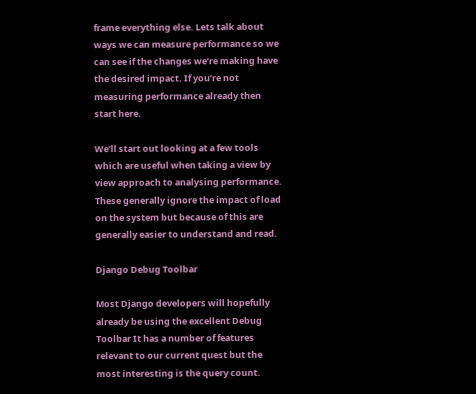frame everything else. Lets talk about ways we can measure performance so we can see if the changes we’re making have the desired impact. If you’re not measuring performance already then start here.

We’ll start out looking at a few tools which are useful when taking a view by view approach to analysing performance. These generally ignore the impact of load on the system but because of this are generally easier to understand and read.

Django Debug Toolbar

Most Django developers will hopefully already be using the excellent Debug Toolbar It has a number of features relevant to our current quest but the most interesting is the query count.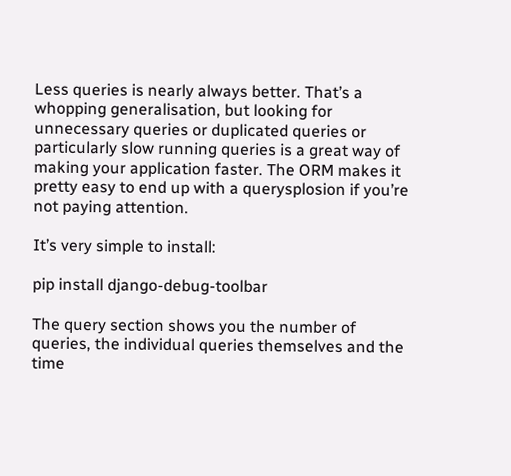Less queries is nearly always better. That’s a whopping generalisation, but looking for unnecessary queries or duplicated queries or particularly slow running queries is a great way of making your application faster. The ORM makes it pretty easy to end up with a querysplosion if you’re not paying attention.

It’s very simple to install:

pip install django-debug-toolbar

The query section shows you the number of queries, the individual queries themselves and the time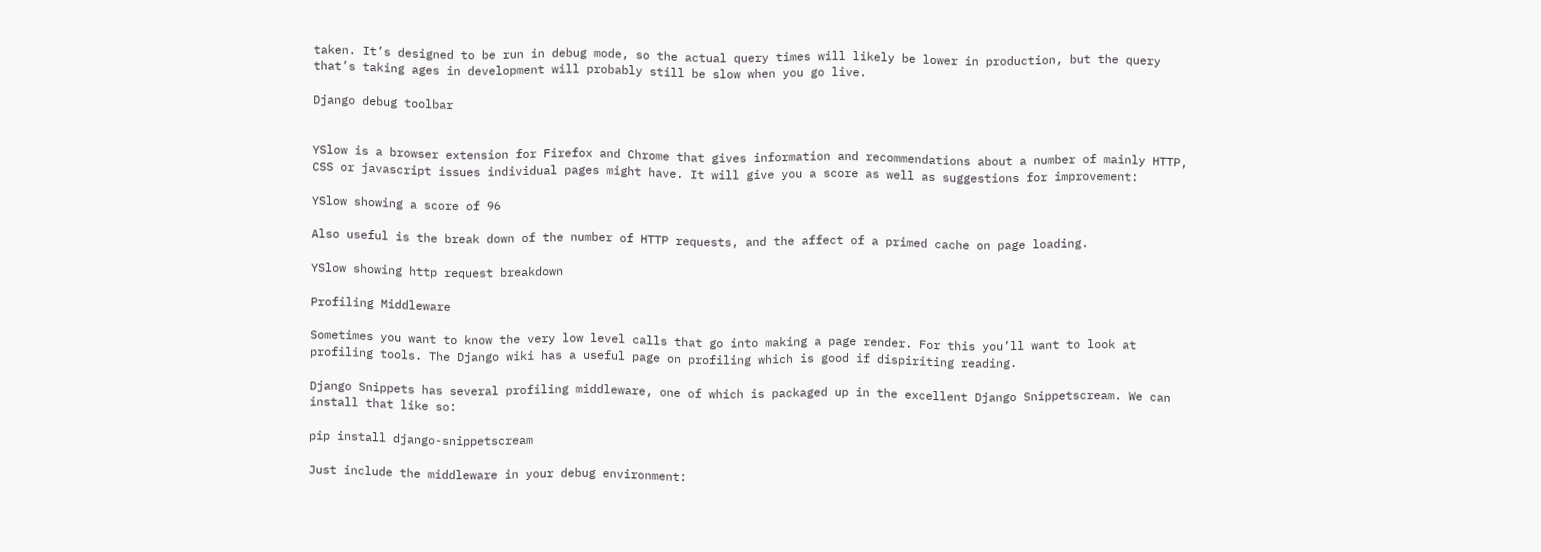taken. It’s designed to be run in debug mode, so the actual query times will likely be lower in production, but the query that’s taking ages in development will probably still be slow when you go live.

Django debug toolbar


YSlow is a browser extension for Firefox and Chrome that gives information and recommendations about a number of mainly HTTP, CSS or javascript issues individual pages might have. It will give you a score as well as suggestions for improvement:

YSlow showing a score of 96

Also useful is the break down of the number of HTTP requests, and the affect of a primed cache on page loading.

YSlow showing http request breakdown

Profiling Middleware

Sometimes you want to know the very low level calls that go into making a page render. For this you’ll want to look at profiling tools. The Django wiki has a useful page on profiling which is good if dispiriting reading.

Django Snippets has several profiling middleware, one of which is packaged up in the excellent Django Snippetscream. We can install that like so:

pip install django-snippetscream

Just include the middleware in your debug environment: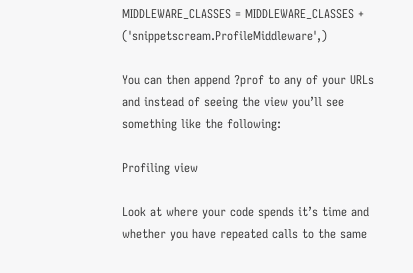MIDDLEWARE_CLASSES = MIDDLEWARE_CLASSES + ('snippetscream.ProfileMiddleware',)

You can then append ?prof to any of your URLs and instead of seeing the view you’ll see something like the following:

Profiling view

Look at where your code spends it’s time and whether you have repeated calls to the same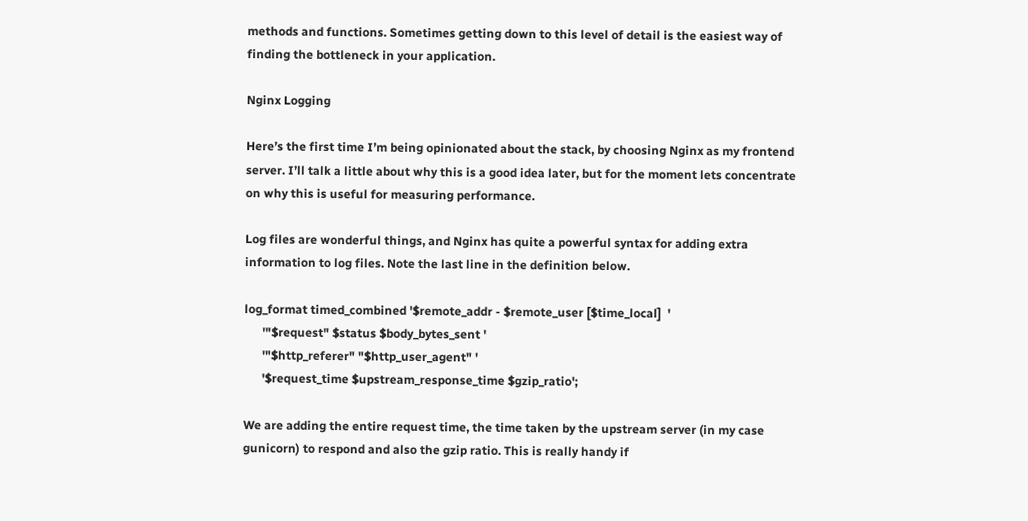methods and functions. Sometimes getting down to this level of detail is the easiest way of finding the bottleneck in your application.

Nginx Logging

Here’s the first time I’m being opinionated about the stack, by choosing Nginx as my frontend server. I’ll talk a little about why this is a good idea later, but for the moment lets concentrate on why this is useful for measuring performance.

Log files are wonderful things, and Nginx has quite a powerful syntax for adding extra information to log files. Note the last line in the definition below.

log_format timed_combined '$remote_addr - $remote_user [$time_local]  '
      '"$request" $status $body_bytes_sent '
      '"$http_referer" "$http_user_agent" '
      '$request_time $upstream_response_time $gzip_ratio';

We are adding the entire request time, the time taken by the upstream server (in my case gunicorn) to respond and also the gzip ratio. This is really handy if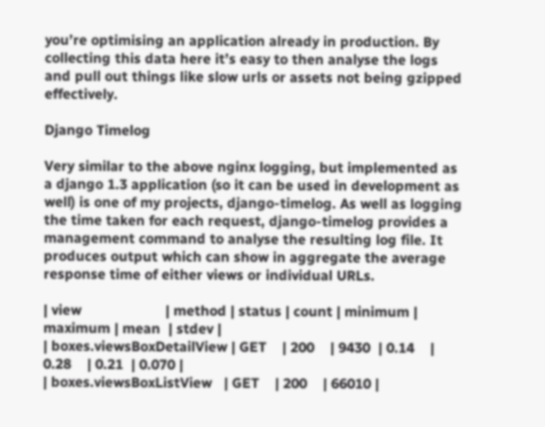you’re optimising an application already in production. By collecting this data here it’s easy to then analyse the logs and pull out things like slow urls or assets not being gzipped effectively.

Django Timelog

Very similar to the above nginx logging, but implemented as a django 1.3 application (so it can be used in development as well) is one of my projects, django-timelog. As well as logging the time taken for each request, django-timelog provides a management command to analyse the resulting log file. It produces output which can show in aggregate the average response time of either views or individual URLs.

| view                     | method | status | count | minimum | maximum | mean  | stdev |
| boxes.viewsBoxDetailView | GET    | 200    | 9430  | 0.14    | 0.28    | 0.21  | 0.070 |
| boxes.viewsBoxListView   | GET    | 200    | 66010 |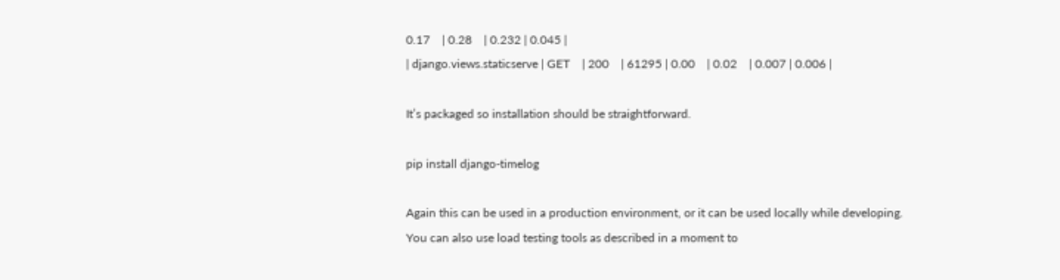0.17    | 0.28    | 0.232 | 0.045 |
| django.views.staticserve | GET    | 200    | 61295 | 0.00    | 0.02    | 0.007 | 0.006 |

It’s packaged so installation should be straightforward.

pip install django-timelog

Again this can be used in a production environment, or it can be used locally while developing. You can also use load testing tools as described in a moment to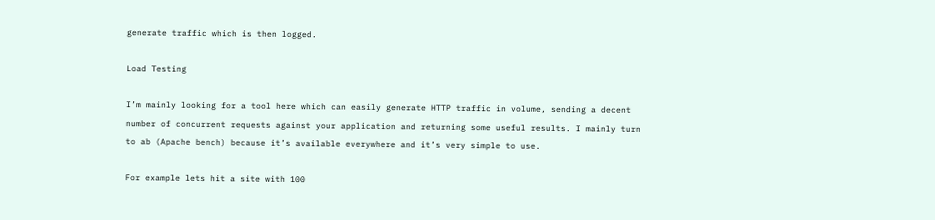generate traffic which is then logged.

Load Testing

I’m mainly looking for a tool here which can easily generate HTTP traffic in volume, sending a decent number of concurrent requests against your application and returning some useful results. I mainly turn to ab (Apache bench) because it’s available everywhere and it’s very simple to use.

For example lets hit a site with 100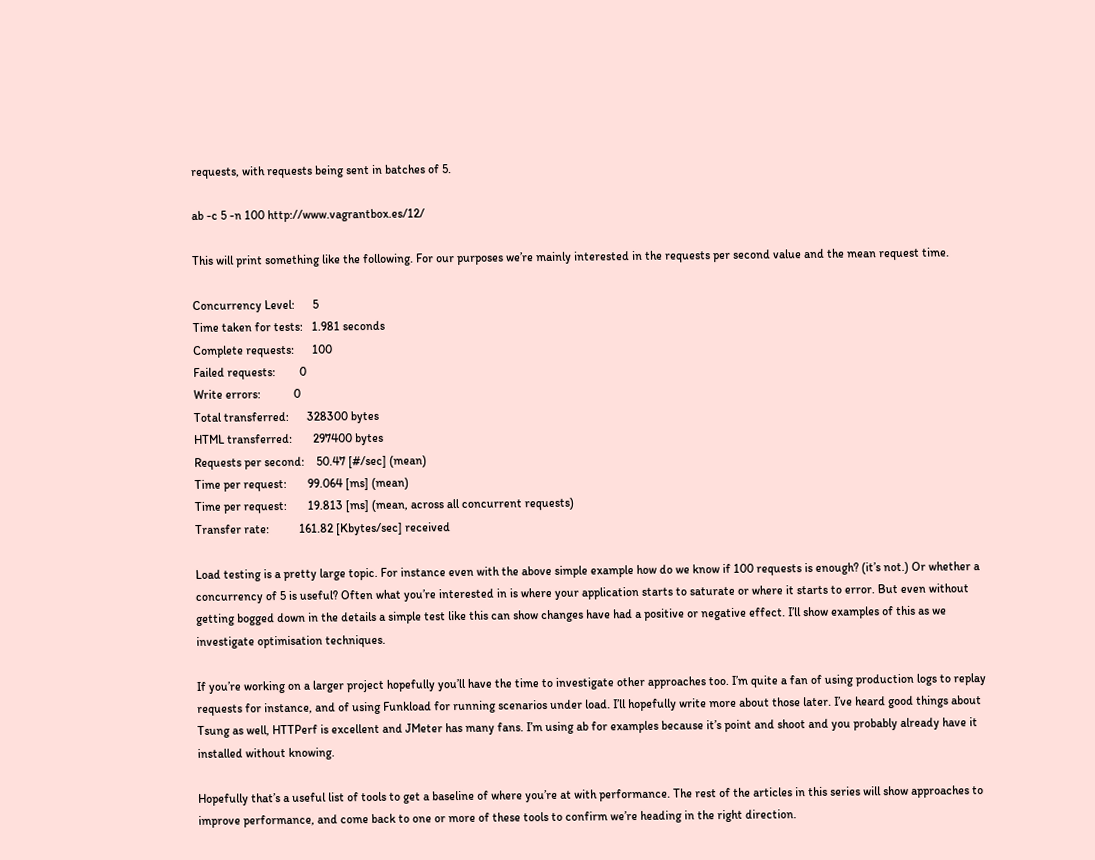requests, with requests being sent in batches of 5.

ab -c 5 -n 100 http://www.vagrantbox.es/12/

This will print something like the following. For our purposes we’re mainly interested in the requests per second value and the mean request time.

Concurrency Level:      5
Time taken for tests:   1.981 seconds
Complete requests:      100
Failed requests:        0
Write errors:           0
Total transferred:      328300 bytes
HTML transferred:       297400 bytes
Requests per second:    50.47 [#/sec] (mean)
Time per request:       99.064 [ms] (mean)
Time per request:       19.813 [ms] (mean, across all concurrent requests)
Transfer rate:          161.82 [Kbytes/sec] received

Load testing is a pretty large topic. For instance even with the above simple example how do we know if 100 requests is enough? (it’s not.) Or whether a concurrency of 5 is useful? Often what you’re interested in is where your application starts to saturate or where it starts to error. But even without getting bogged down in the details a simple test like this can show changes have had a positive or negative effect. I’ll show examples of this as we investigate optimisation techniques.

If you’re working on a larger project hopefully you’ll have the time to investigate other approaches too. I’m quite a fan of using production logs to replay requests for instance, and of using Funkload for running scenarios under load. I’ll hopefully write more about those later. I’ve heard good things about Tsung as well, HTTPerf is excellent and JMeter has many fans. I’m using ab for examples because it’s point and shoot and you probably already have it installed without knowing.

Hopefully that’s a useful list of tools to get a baseline of where you’re at with performance. The rest of the articles in this series will show approaches to improve performance, and come back to one or more of these tools to confirm we’re heading in the right direction.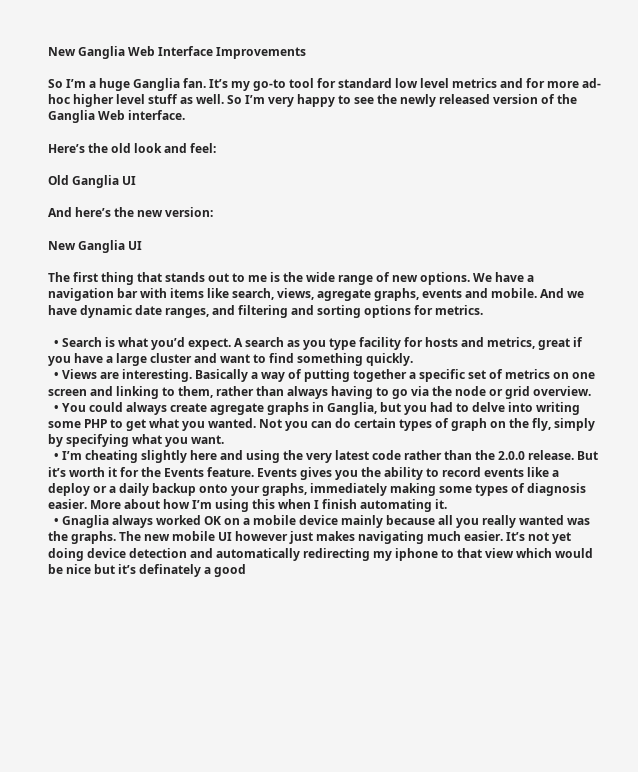New Ganglia Web Interface Improvements

So I’m a huge Ganglia fan. It’s my go-to tool for standard low level metrics and for more ad-hoc higher level stuff as well. So I’m very happy to see the newly released version of the Ganglia Web interface.

Here’s the old look and feel:

Old Ganglia UI

And here’s the new version:

New Ganglia UI

The first thing that stands out to me is the wide range of new options. We have a navigation bar with items like search, views, agregate graphs, events and mobile. And we have dynamic date ranges, and filtering and sorting options for metrics.

  • Search is what you’d expect. A search as you type facility for hosts and metrics, great if you have a large cluster and want to find something quickly.
  • Views are interesting. Basically a way of putting together a specific set of metrics on one screen and linking to them, rather than always having to go via the node or grid overview.
  • You could always create agregate graphs in Ganglia, but you had to delve into writing some PHP to get what you wanted. Not you can do certain types of graph on the fly, simply by specifying what you want.
  • I’m cheating slightly here and using the very latest code rather than the 2.0.0 release. But it’s worth it for the Events feature. Events gives you the ability to record events like a deploy or a daily backup onto your graphs, immediately making some types of diagnosis easier. More about how I’m using this when I finish automating it.
  • Gnaglia always worked OK on a mobile device mainly because all you really wanted was the graphs. The new mobile UI however just makes navigating much easier. It’s not yet doing device detection and automatically redirecting my iphone to that view which would be nice but it’s definately a good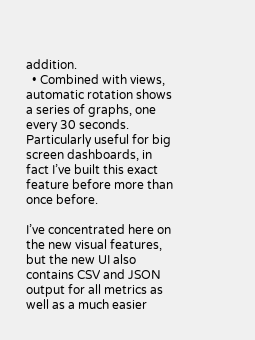addition.
  • Combined with views, automatic rotation shows a series of graphs, one every 30 seconds. Particularly useful for big screen dashboards, in fact I’ve built this exact feature before more than once before.

I’ve concentrated here on the new visual features, but the new UI also contains CSV and JSON output for all metrics as well as a much easier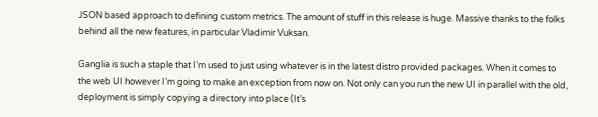JSON based approach to defining custom metrics. The amount of stuff in this release is huge. Massive thanks to the folks behind all the new features, in particular Vladimir Vuksan.

Ganglia is such a staple that I’m used to just using whatever is in the latest distro provided packages. When it comes to the web UI however I’m going to make an exception from now on. Not only can you run the new UI in parallel with the old, deployment is simply copying a directory into place (It’s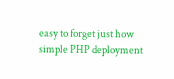easy to forget just how simple PHP deployment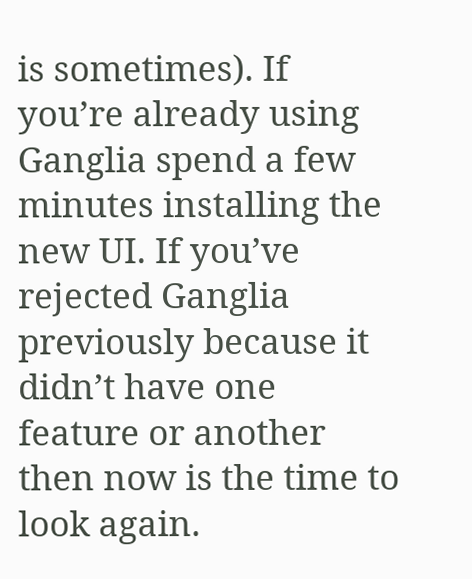is sometimes). If you’re already using Ganglia spend a few minutes installing the new UI. If you’ve rejected Ganglia previously because it didn’t have one feature or another then now is the time to look again.